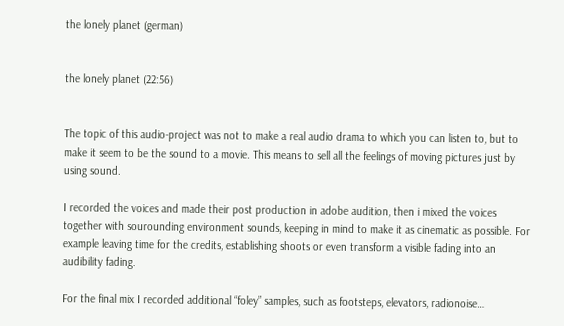the lonely planet (german)


the lonely planet (22:56)


The topic of this audio-project was not to make a real audio drama to which you can listen to, but to make it seem to be the sound to a movie. This means to sell all the feelings of moving pictures just by using sound.

I recorded the voices and made their post production in adobe audition, then i mixed the voices together with sourounding environment sounds, keeping in mind to make it as cinematic as possible. For example leaving time for the credits, establishing shoots or even transform a visible fading into an audibility fading.

For the final mix I recorded additional “foley” samples, such as footsteps, elevators, radionoise…